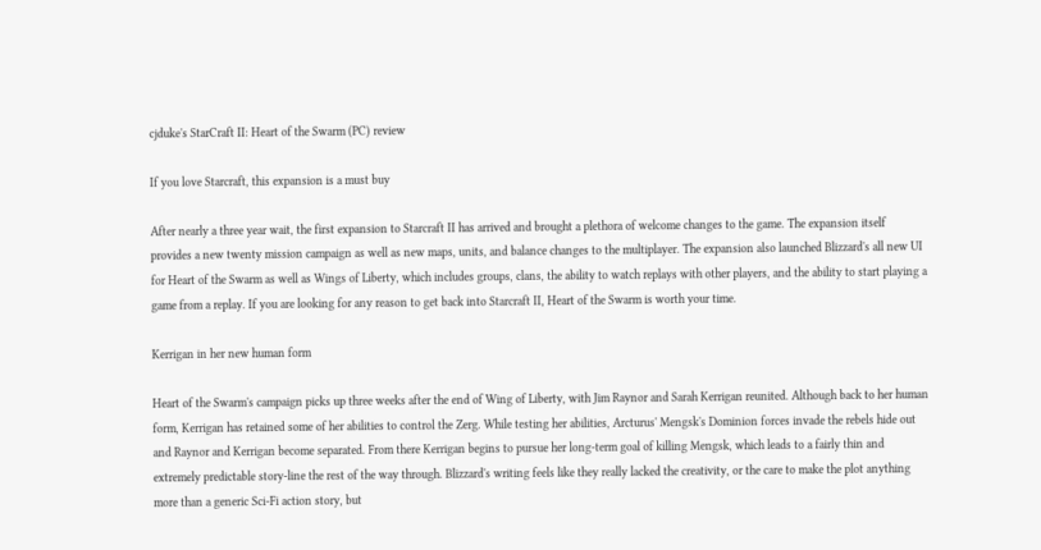cjduke's StarCraft II: Heart of the Swarm (PC) review

If you love Starcraft, this expansion is a must buy

After nearly a three year wait, the first expansion to Starcraft II has arrived and brought a plethora of welcome changes to the game. The expansion itself provides a new twenty mission campaign as well as new maps, units, and balance changes to the multiplayer. The expansion also launched Blizzard's all new UI for Heart of the Swarm as well as Wings of Liberty, which includes groups, clans, the ability to watch replays with other players, and the ability to start playing a game from a replay. If you are looking for any reason to get back into Starcraft II, Heart of the Swarm is worth your time.

Kerrigan in her new human form

Heart of the Swarm's campaign picks up three weeks after the end of Wing of Liberty, with Jim Raynor and Sarah Kerrigan reunited. Although back to her human form, Kerrigan has retained some of her abilities to control the Zerg. While testing her abilities, Arcturus' Mengsk's Dominion forces invade the rebels hide out and Raynor and Kerrigan become separated. From there Kerrigan begins to pursue her long-term goal of killing Mengsk, which leads to a fairly thin and extremely predictable story-line the rest of the way through. Blizzard's writing feels like they really lacked the creativity, or the care to make the plot anything more than a generic Sci-Fi action story, but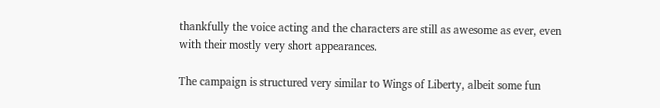thankfully the voice acting and the characters are still as awesome as ever, even with their mostly very short appearances.

The campaign is structured very similar to Wings of Liberty, albeit some fun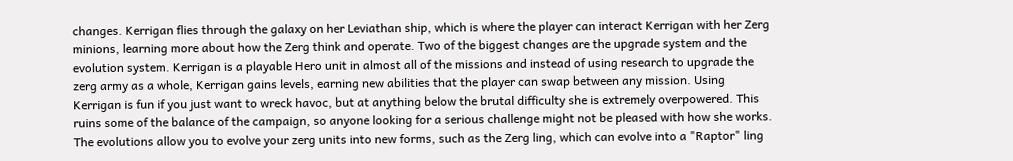changes. Kerrigan flies through the galaxy on her Leviathan ship, which is where the player can interact Kerrigan with her Zerg minions, learning more about how the Zerg think and operate. Two of the biggest changes are the upgrade system and the evolution system. Kerrigan is a playable Hero unit in almost all of the missions and instead of using research to upgrade the zerg army as a whole, Kerrigan gains levels, earning new abilities that the player can swap between any mission. Using Kerrigan is fun if you just want to wreck havoc, but at anything below the brutal difficulty she is extremely overpowered. This ruins some of the balance of the campaign, so anyone looking for a serious challenge might not be pleased with how she works. The evolutions allow you to evolve your zerg units into new forms, such as the Zerg ling, which can evolve into a "Raptor" ling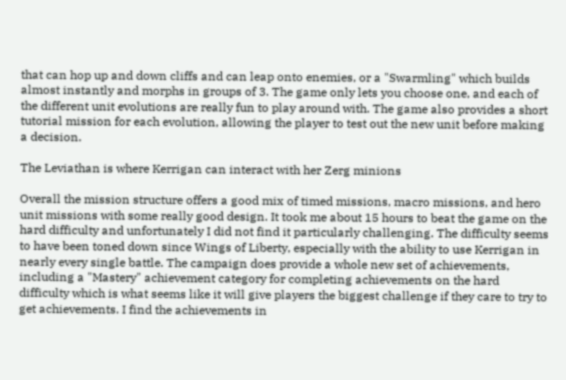that can hop up and down cliffs and can leap onto enemies, or a "Swarmling" which builds almost instantly and morphs in groups of 3. The game only lets you choose one, and each of the different unit evolutions are really fun to play around with. The game also provides a short tutorial mission for each evolution, allowing the player to test out the new unit before making a decision.

The Leviathan is where Kerrigan can interact with her Zerg minions

Overall the mission structure offers a good mix of timed missions, macro missions, and hero unit missions with some really good design. It took me about 15 hours to beat the game on the hard difficulty and unfortunately I did not find it particularly challenging. The difficulty seems to have been toned down since Wings of Liberty, especially with the ability to use Kerrigan in nearly every single battle. The campaign does provide a whole new set of achievements, including a "Mastery" achievement category for completing achievements on the hard difficulty which is what seems like it will give players the biggest challenge if they care to try to get achievements. I find the achievements in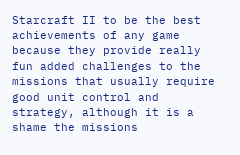Starcraft II to be the best achievements of any game because they provide really fun added challenges to the missions that usually require good unit control and strategy, although it is a shame the missions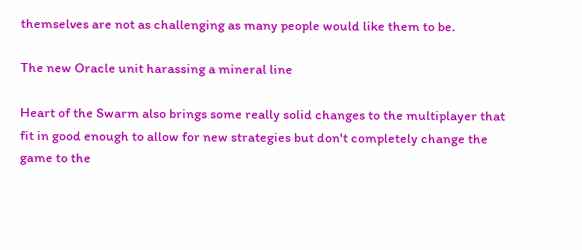themselves are not as challenging as many people would like them to be.

The new Oracle unit harassing a mineral line

Heart of the Swarm also brings some really solid changes to the multiplayer that fit in good enough to allow for new strategies but don't completely change the game to the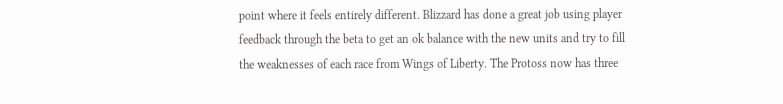point where it feels entirely different. Blizzard has done a great job using player feedback through the beta to get an ok balance with the new units and try to fill the weaknesses of each race from Wings of Liberty. The Protoss now has three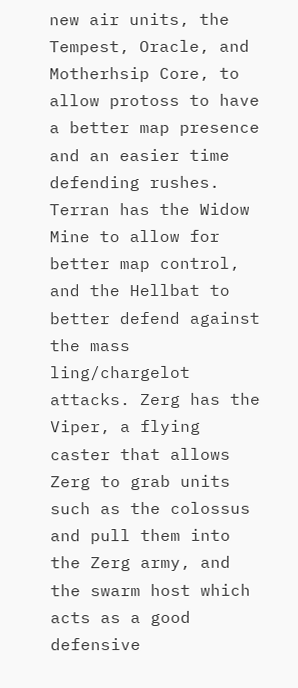new air units, the Tempest, Oracle, and Motherhsip Core, to allow protoss to have a better map presence and an easier time defending rushes. Terran has the Widow Mine to allow for better map control, and the Hellbat to better defend against the mass ling/chargelot attacks. Zerg has the Viper, a flying caster that allows Zerg to grab units such as the colossus and pull them into the Zerg army, and the swarm host which acts as a good defensive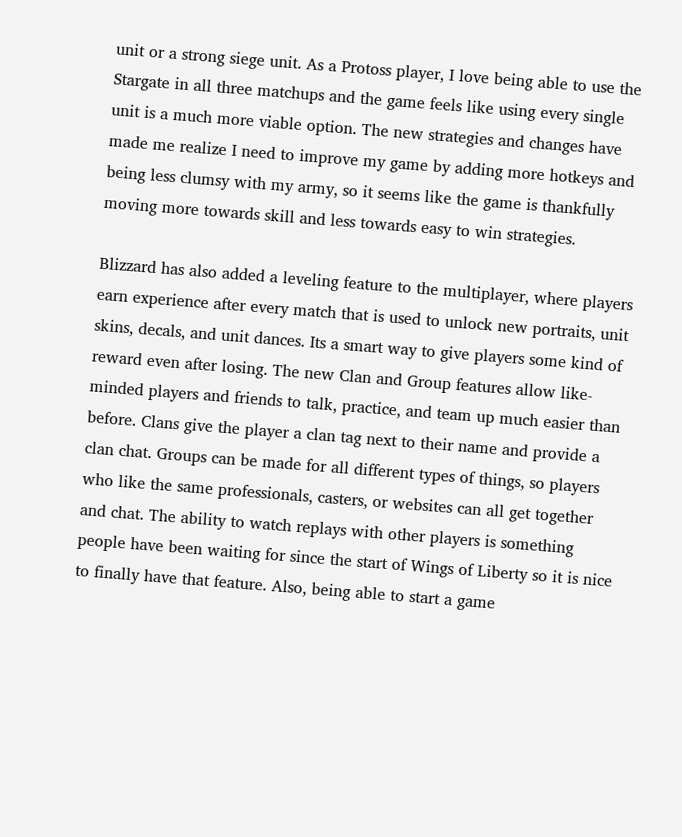unit or a strong siege unit. As a Protoss player, I love being able to use the Stargate in all three matchups and the game feels like using every single unit is a much more viable option. The new strategies and changes have made me realize I need to improve my game by adding more hotkeys and being less clumsy with my army, so it seems like the game is thankfully moving more towards skill and less towards easy to win strategies.

Blizzard has also added a leveling feature to the multiplayer, where players earn experience after every match that is used to unlock new portraits, unit skins, decals, and unit dances. Its a smart way to give players some kind of reward even after losing. The new Clan and Group features allow like-minded players and friends to talk, practice, and team up much easier than before. Clans give the player a clan tag next to their name and provide a clan chat. Groups can be made for all different types of things, so players who like the same professionals, casters, or websites can all get together and chat. The ability to watch replays with other players is something people have been waiting for since the start of Wings of Liberty so it is nice to finally have that feature. Also, being able to start a game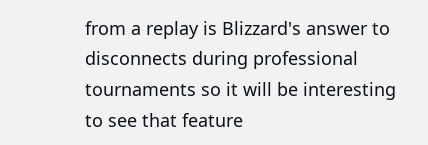from a replay is Blizzard's answer to disconnects during professional tournaments so it will be interesting to see that feature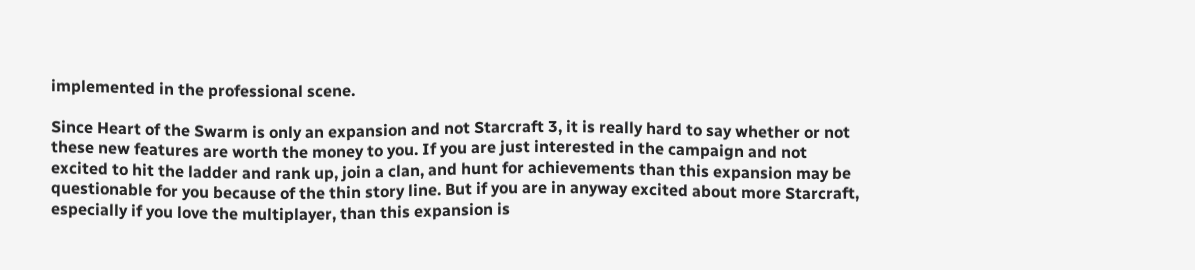implemented in the professional scene.

Since Heart of the Swarm is only an expansion and not Starcraft 3, it is really hard to say whether or not these new features are worth the money to you. If you are just interested in the campaign and not excited to hit the ladder and rank up, join a clan, and hunt for achievements than this expansion may be questionable for you because of the thin story line. But if you are in anyway excited about more Starcraft, especially if you love the multiplayer, than this expansion is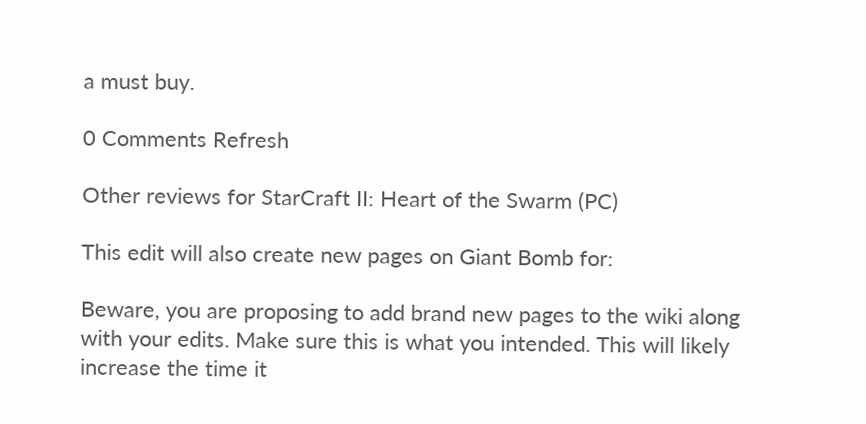a must buy.

0 Comments Refresh

Other reviews for StarCraft II: Heart of the Swarm (PC)

This edit will also create new pages on Giant Bomb for:

Beware, you are proposing to add brand new pages to the wiki along with your edits. Make sure this is what you intended. This will likely increase the time it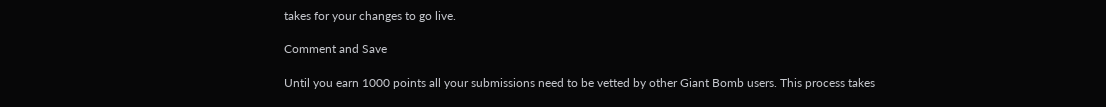takes for your changes to go live.

Comment and Save

Until you earn 1000 points all your submissions need to be vetted by other Giant Bomb users. This process takes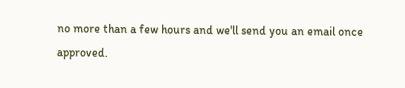no more than a few hours and we'll send you an email once approved.